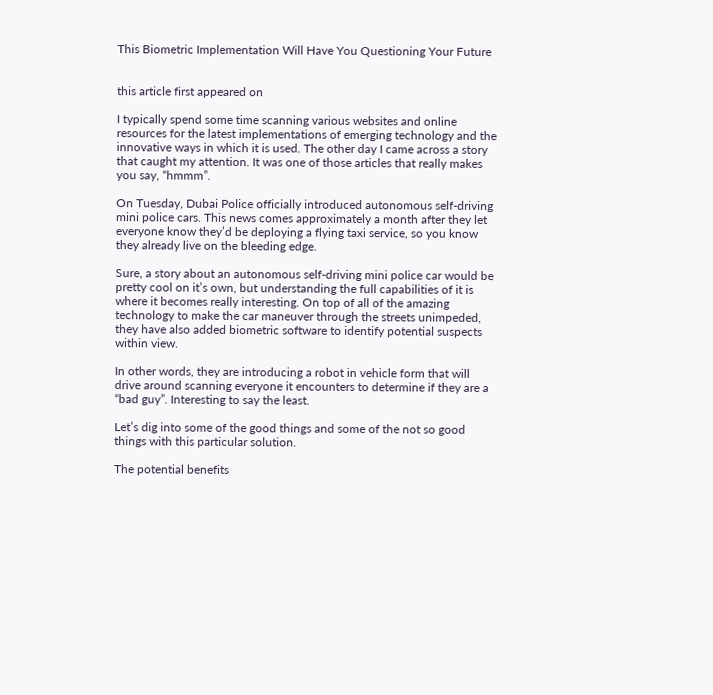This Biometric Implementation Will Have You Questioning Your Future


this article first appeared on

I typically spend some time scanning various websites and online resources for the latest implementations of emerging technology and the innovative ways in which it is used. The other day I came across a story that caught my attention. It was one of those articles that really makes you say, “hmmm”.

On Tuesday, Dubai Police officially introduced autonomous self-driving mini police cars. This news comes approximately a month after they let everyone know they’d be deploying a flying taxi service, so you know they already live on the bleeding edge.

Sure, a story about an autonomous self-driving mini police car would be pretty cool on it’s own, but understanding the full capabilities of it is where it becomes really interesting. On top of all of the amazing technology to make the car maneuver through the streets unimpeded, they have also added biometric software to identify potential suspects within view.

In other words, they are introducing a robot in vehicle form that will drive around scanning everyone it encounters to determine if they are a “bad guy”. Interesting to say the least.

Let’s dig into some of the good things and some of the not so good things with this particular solution.

The potential benefits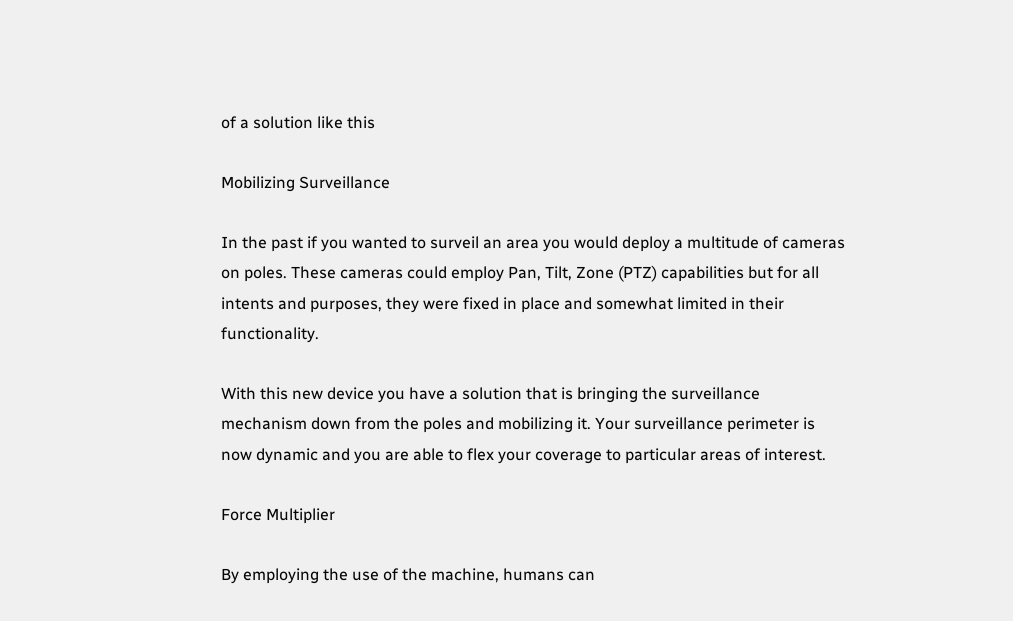of a solution like this

Mobilizing Surveillance

In the past if you wanted to surveil an area you would deploy a multitude of cameras on poles. These cameras could employ Pan, Tilt, Zone (PTZ) capabilities but for all intents and purposes, they were fixed in place and somewhat limited in their functionality.

With this new device you have a solution that is bringing the surveillance mechanism down from the poles and mobilizing it. Your surveillance perimeter is now dynamic and you are able to flex your coverage to particular areas of interest.

Force Multiplier

By employing the use of the machine, humans can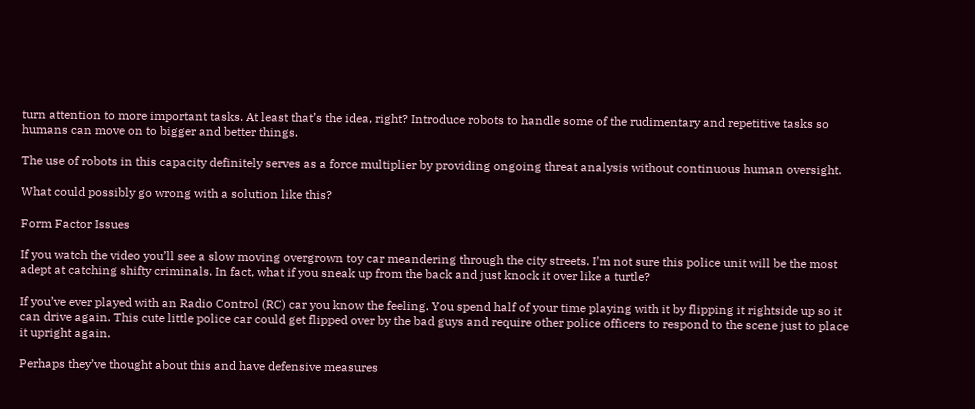turn attention to more important tasks. At least that’s the idea, right? Introduce robots to handle some of the rudimentary and repetitive tasks so humans can move on to bigger and better things.

The use of robots in this capacity definitely serves as a force multiplier by providing ongoing threat analysis without continuous human oversight.

What could possibly go wrong with a solution like this?

Form Factor Issues

If you watch the video you’ll see a slow moving overgrown toy car meandering through the city streets. I’m not sure this police unit will be the most adept at catching shifty criminals. In fact, what if you sneak up from the back and just knock it over like a turtle?

If you’ve ever played with an Radio Control (RC) car you know the feeling. You spend half of your time playing with it by flipping it rightside up so it can drive again. This cute little police car could get flipped over by the bad guys and require other police officers to respond to the scene just to place it upright again.

Perhaps they’ve thought about this and have defensive measures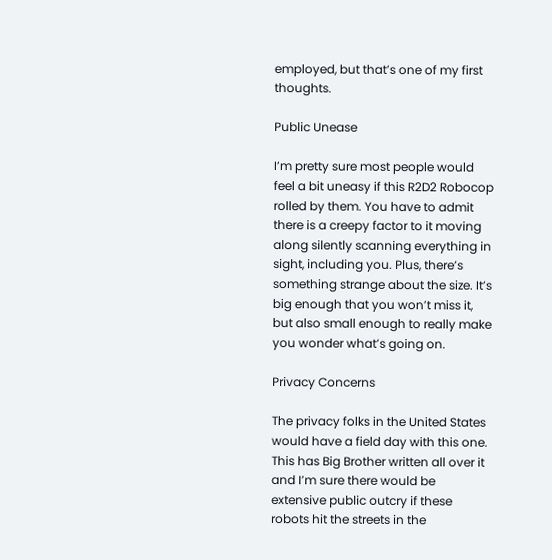employed, but that’s one of my first thoughts.

Public Unease

I’m pretty sure most people would feel a bit uneasy if this R2D2 Robocop rolled by them. You have to admit there is a creepy factor to it moving along silently scanning everything in sight, including you. Plus, there’s something strange about the size. It’s big enough that you won’t miss it, but also small enough to really make you wonder what’s going on.

Privacy Concerns

The privacy folks in the United States would have a field day with this one. This has Big Brother written all over it and I’m sure there would be extensive public outcry if these robots hit the streets in the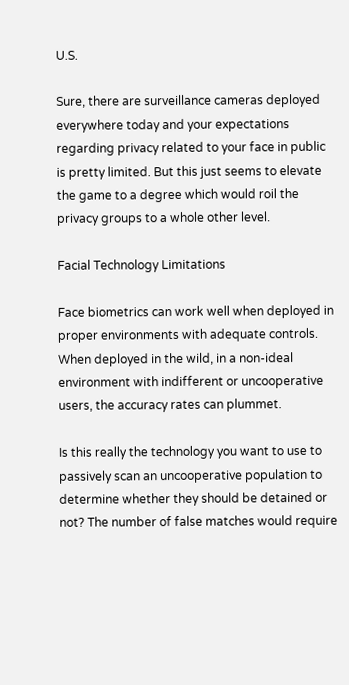U.S.

Sure, there are surveillance cameras deployed everywhere today and your expectations regarding privacy related to your face in public is pretty limited. But this just seems to elevate the game to a degree which would roil the privacy groups to a whole other level.

Facial Technology Limitations

Face biometrics can work well when deployed in proper environments with adequate controls. When deployed in the wild, in a non-ideal environment with indifferent or uncooperative users, the accuracy rates can plummet.

Is this really the technology you want to use to passively scan an uncooperative population to determine whether they should be detained or not? The number of false matches would require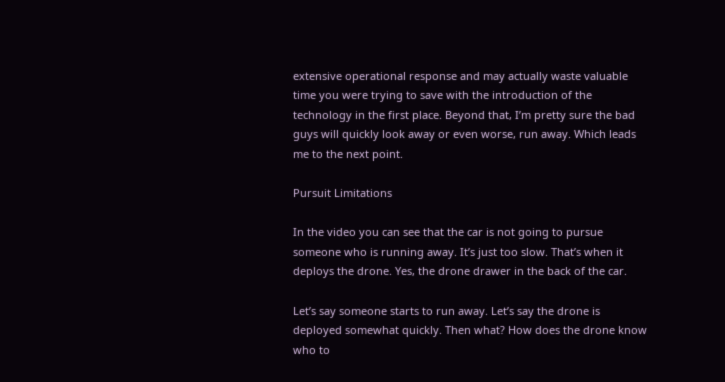extensive operational response and may actually waste valuable time you were trying to save with the introduction of the technology in the first place. Beyond that, I’m pretty sure the bad guys will quickly look away or even worse, run away. Which leads me to the next point.

Pursuit Limitations

In the video you can see that the car is not going to pursue someone who is running away. It’s just too slow. That’s when it deploys the drone. Yes, the drone drawer in the back of the car.

Let’s say someone starts to run away. Let’s say the drone is deployed somewhat quickly. Then what? How does the drone know who to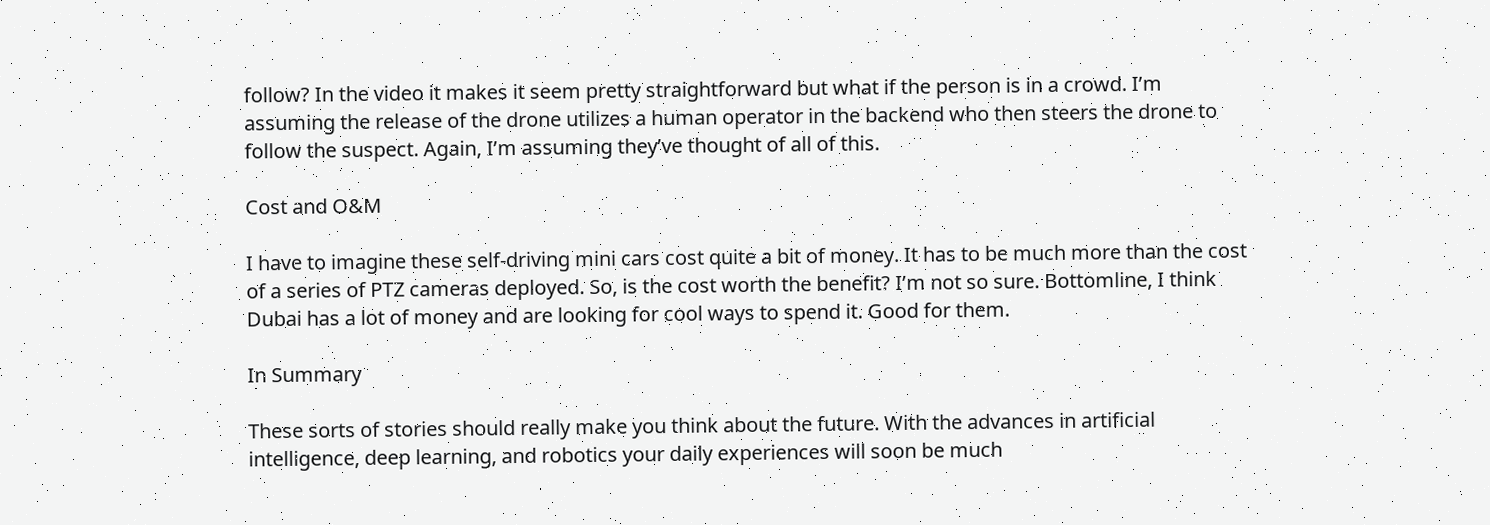follow? In the video it makes it seem pretty straightforward but what if the person is in a crowd. I’m assuming the release of the drone utilizes a human operator in the backend who then steers the drone to follow the suspect. Again, I’m assuming they’ve thought of all of this.

Cost and O&M

I have to imagine these self-driving mini cars cost quite a bit of money. It has to be much more than the cost of a series of PTZ cameras deployed. So, is the cost worth the benefit? I’m not so sure. Bottomline, I think Dubai has a lot of money and are looking for cool ways to spend it. Good for them.

In Summary

These sorts of stories should really make you think about the future. With the advances in artificial intelligence, deep learning, and robotics your daily experiences will soon be much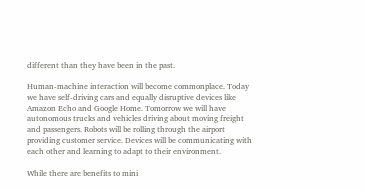different than they have been in the past.

Human-machine interaction will become commonplace. Today we have self-driving cars and equally disruptive devices like Amazon Echo and Google Home. Tomorrow we will have autonomous trucks and vehicles driving about moving freight and passengers. Robots will be rolling through the airport providing customer service. Devices will be communicating with each other and learning to adapt to their environment.

While there are benefits to mini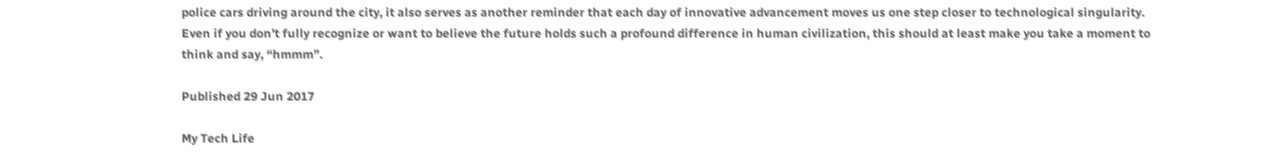police cars driving around the city, it also serves as another reminder that each day of innovative advancement moves us one step closer to technological singularity. Even if you don’t fully recognize or want to believe the future holds such a profound difference in human civilization, this should at least make you take a moment to think and say, “hmmm”.

Published 29 Jun 2017

My Tech Life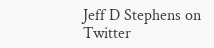Jeff D Stephens on Twitter